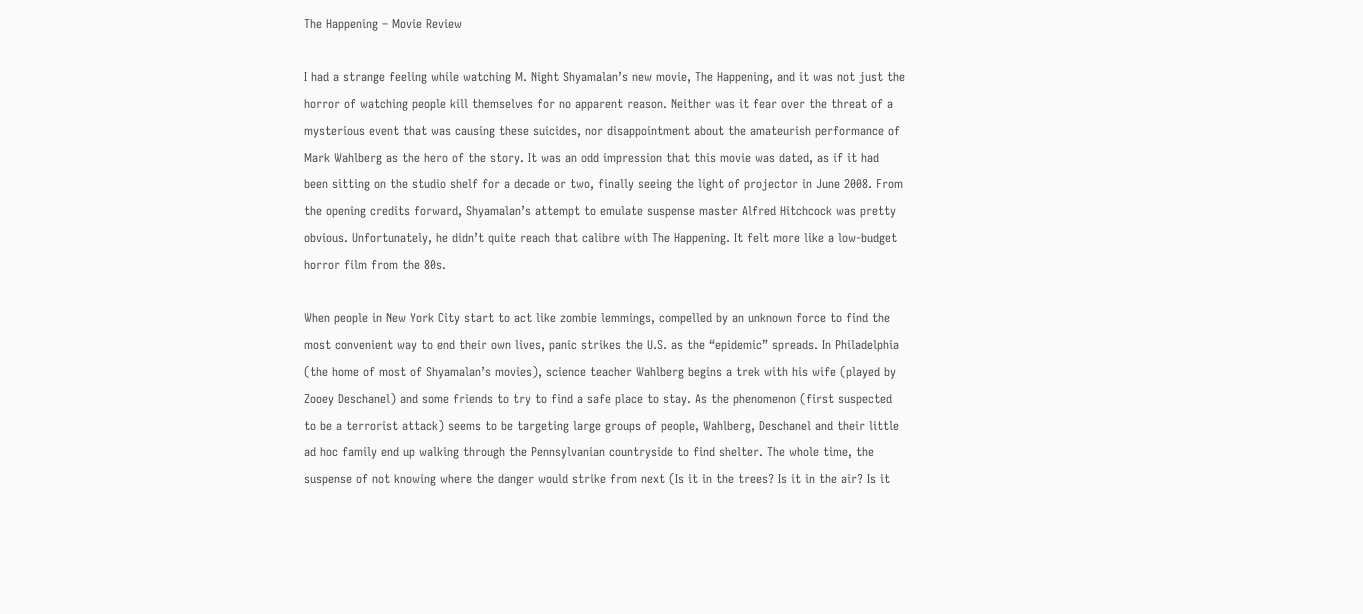The Happening – Movie Review

I had a strange feeling while watching M. Night Shyamalan’s new movie, The Happening, and it was not just the horror of watching people kill themselves for no apparent reason. Neither was it fear over the threat of a mysterious event that was causing these suicides, nor disappointment about the amateurish performance of Mark Wahlberg as the hero of the story. It was an odd impression that this movie was dated, as if it had been sitting on the studio shelf for a decade or two, finally seeing the light of projector in June 2008. From the opening credits forward, Shyamalan’s attempt to emulate suspense master Alfred Hitchcock was pretty obvious. Unfortunately, he didn’t quite reach that calibre with The Happening. It felt more like a low-budget horror film from the 80s.

When people in New York City start to act like zombie lemmings, compelled by an unknown force to find the most convenient way to end their own lives, panic strikes the U.S. as the “epidemic” spreads. In Philadelphia (the home of most of Shyamalan’s movies), science teacher Wahlberg begins a trek with his wife (played by Zooey Deschanel) and some friends to try to find a safe place to stay. As the phenomenon (first suspected to be a terrorist attack) seems to be targeting large groups of people, Wahlberg, Deschanel and their little ad hoc family end up walking through the Pennsylvanian countryside to find shelter. The whole time, the suspense of not knowing where the danger would strike from next (Is it in the trees? Is it in the air? Is it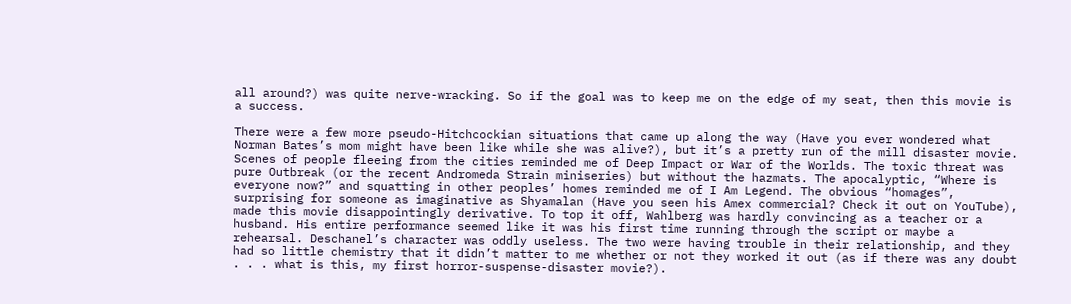all around?) was quite nerve-wracking. So if the goal was to keep me on the edge of my seat, then this movie is a success.

There were a few more pseudo-Hitchcockian situations that came up along the way (Have you ever wondered what Norman Bates’s mom might have been like while she was alive?), but it’s a pretty run of the mill disaster movie. Scenes of people fleeing from the cities reminded me of Deep Impact or War of the Worlds. The toxic threat was pure Outbreak (or the recent Andromeda Strain miniseries) but without the hazmats. The apocalyptic, “Where is everyone now?” and squatting in other peoples’ homes reminded me of I Am Legend. The obvious “homages”, surprising for someone as imaginative as Shyamalan (Have you seen his Amex commercial? Check it out on YouTube), made this movie disappointingly derivative. To top it off, Wahlberg was hardly convincing as a teacher or a husband. His entire performance seemed like it was his first time running through the script or maybe a rehearsal. Deschanel’s character was oddly useless. The two were having trouble in their relationship, and they had so little chemistry that it didn’t matter to me whether or not they worked it out (as if there was any doubt . . . what is this, my first horror-suspense-disaster movie?).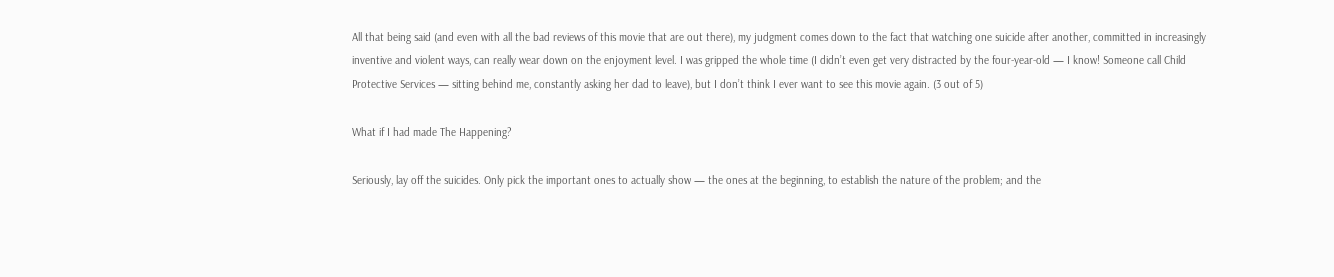All that being said (and even with all the bad reviews of this movie that are out there), my judgment comes down to the fact that watching one suicide after another, committed in increasingly inventive and violent ways, can really wear down on the enjoyment level. I was gripped the whole time (I didn’t even get very distracted by the four-year-old — I know! Someone call Child Protective Services — sitting behind me, constantly asking her dad to leave), but I don’t think I ever want to see this movie again. (3 out of 5)

What if I had made The Happening?

Seriously, lay off the suicides. Only pick the important ones to actually show — the ones at the beginning, to establish the nature of the problem; and the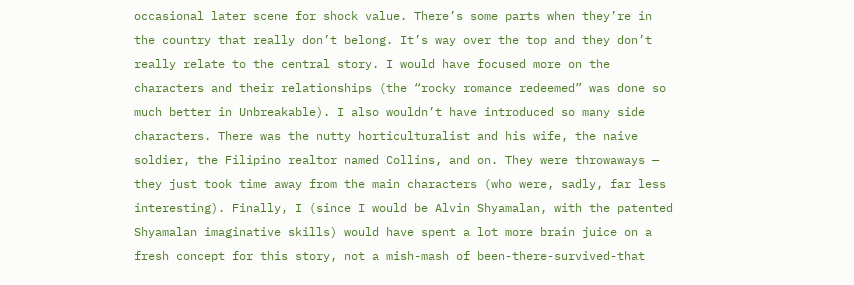occasional later scene for shock value. There’s some parts when they’re in the country that really don’t belong. It’s way over the top and they don’t really relate to the central story. I would have focused more on the characters and their relationships (the “rocky romance redeemed” was done so much better in Unbreakable). I also wouldn’t have introduced so many side characters. There was the nutty horticulturalist and his wife, the naive soldier, the Filipino realtor named Collins, and on. They were throwaways — they just took time away from the main characters (who were, sadly, far less interesting). Finally, I (since I would be Alvin Shyamalan, with the patented Shyamalan imaginative skills) would have spent a lot more brain juice on a fresh concept for this story, not a mish-mash of been-there-survived-that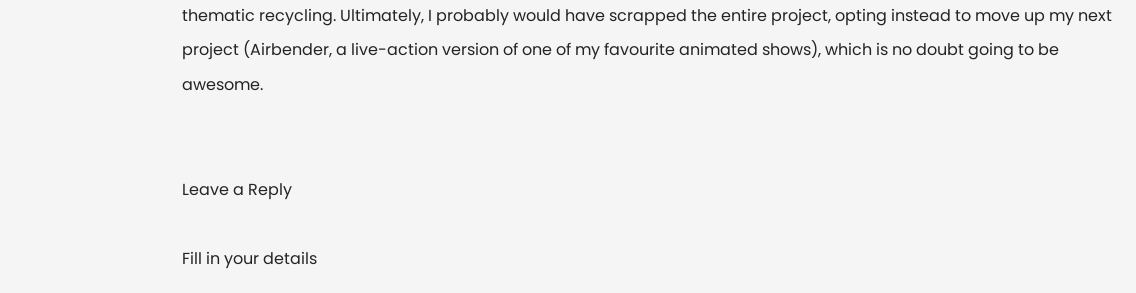thematic recycling. Ultimately, I probably would have scrapped the entire project, opting instead to move up my next project (Airbender, a live-action version of one of my favourite animated shows), which is no doubt going to be awesome.


Leave a Reply

Fill in your details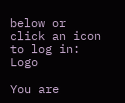below or click an icon to log in: Logo

You are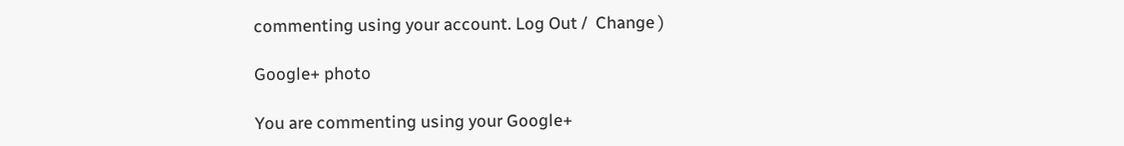commenting using your account. Log Out /  Change )

Google+ photo

You are commenting using your Google+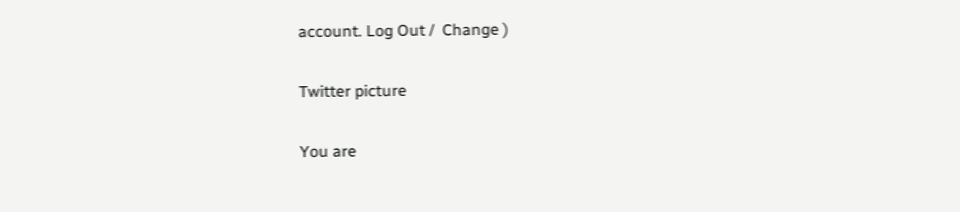account. Log Out /  Change )

Twitter picture

You are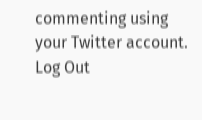commenting using your Twitter account. Log Out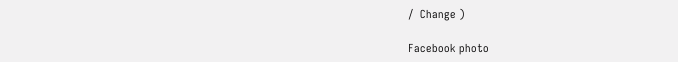/  Change )

Facebook photo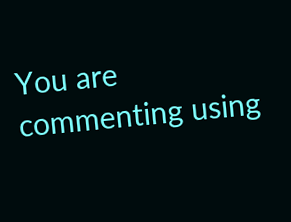You are commenting using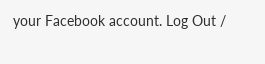your Facebook account. Log Out /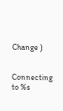Change )


Connecting to %s